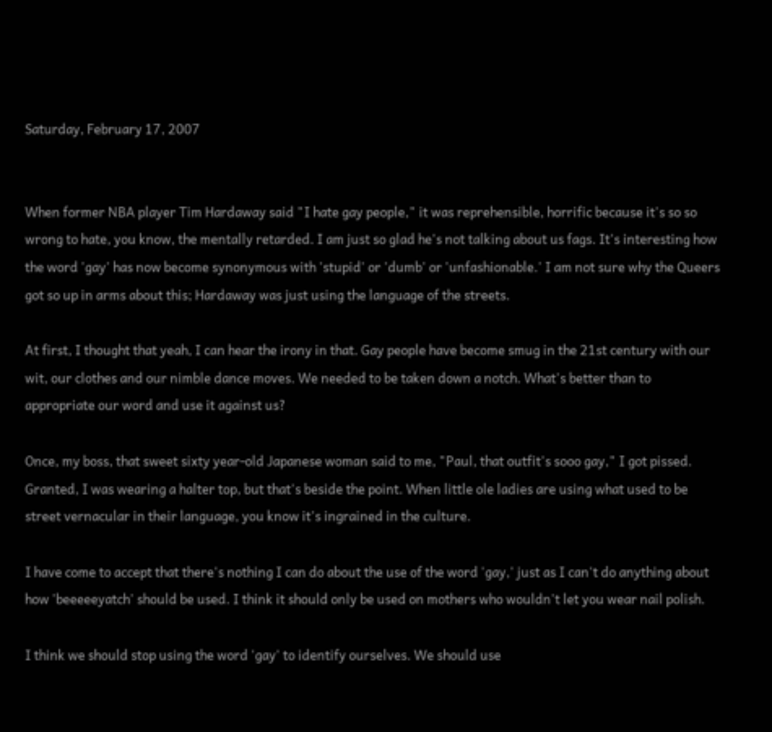Saturday, February 17, 2007


When former NBA player Tim Hardaway said "I hate gay people," it was reprehensible, horrific because it's so so wrong to hate, you know, the mentally retarded. I am just so glad he's not talking about us fags. It's interesting how the word 'gay' has now become synonymous with 'stupid' or 'dumb' or 'unfashionable.' I am not sure why the Queers got so up in arms about this; Hardaway was just using the language of the streets.

At first, I thought that yeah, I can hear the irony in that. Gay people have become smug in the 21st century with our wit, our clothes and our nimble dance moves. We needed to be taken down a notch. What's better than to appropriate our word and use it against us?

Once, my boss, that sweet sixty year-old Japanese woman said to me, "Paul, that outfit's sooo gay," I got pissed. Granted, I was wearing a halter top, but that's beside the point. When little ole ladies are using what used to be street vernacular in their language, you know it's ingrained in the culture.

I have come to accept that there's nothing I can do about the use of the word 'gay,' just as I can't do anything about how 'beeeeeyatch' should be used. I think it should only be used on mothers who wouldn't let you wear nail polish.

I think we should stop using the word 'gay' to identify ourselves. We should use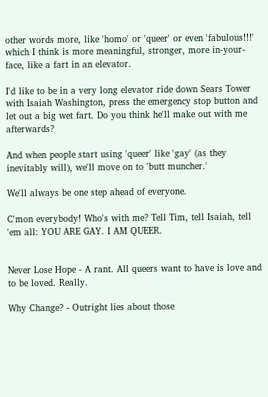other words more, like 'homo' or 'queer' or even 'fabulous!!!' which I think is more meaningful, stronger, more in-your-face, like a fart in an elevator.

I'd like to be in a very long elevator ride down Sears Tower with Isaiah Washington, press the emergency stop button and let out a big wet fart. Do you think he'll make out with me afterwards?

And when people start using 'queer' like 'gay' (as they inevitably will), we'll move on to 'butt muncher.'

We'll always be one step ahead of everyone.

C'mon everybody! Who's with me? Tell Tim, tell Isaiah, tell 'em all: YOU ARE GAY. I AM QUEER.


Never Lose Hope - A rant. All queers want to have is love and to be loved. Really.

Why Change? - Outright lies about those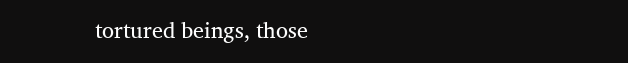tortured beings, those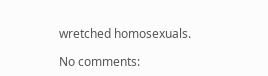wretched homosexuals.

No comments: